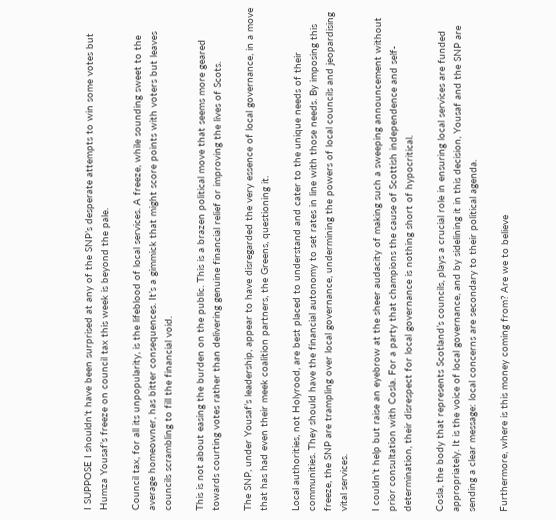I SUPPOSE I shouldn’t have been surprised at any of the SNP’s desperate attempts to win some votes but Humza Yousaf’s freeze on council tax this week is beyond the pale.

Council tax, for all its unpopularity, is the lifeblood of local services. A freeze, while sounding sweet to the average homeowner, has bitter consequences. It’s a gimmick that might score points with voters but leaves councils scrambling to fill the financial void.

This is not about easing the burden on the public. This is a brazen political move that seems more geared towards courting votes rather than delivering genuine financial relief or improving the lives of Scots.

The SNP, under Yousaf’s leadership, appear to have disregarded the very essence of local governance, in a move that has had even their meek coalition partners, the Greens, questioning it.

Local authorities, not Holyrood, are best placed to understand and cater to the unique needs of their communities. They should have the financial autonomy to set rates in line with those needs. By imposing this freeze, the SNP are trampling over local governance, undermining the powers of local councils and jeopardising vital services.

I couldn’t help but raise an eyebrow at the sheer audacity of making such a sweeping announcement without prior consultation with Cosla. For a party that champions the cause of Scottish independence and self-determination, their disrespect for local governance is nothing short of hypocritical.

Cosla, the body that represents Scotland’s councils, plays a crucial role in ensuring local services are funded appropriately. It is the voice of local governance, and by sidelining it in this decision, Yousaf and the SNP are sending a clear message: local concerns are secondary to their political agenda.

Furthermore, where is this money coming from? Are we to believe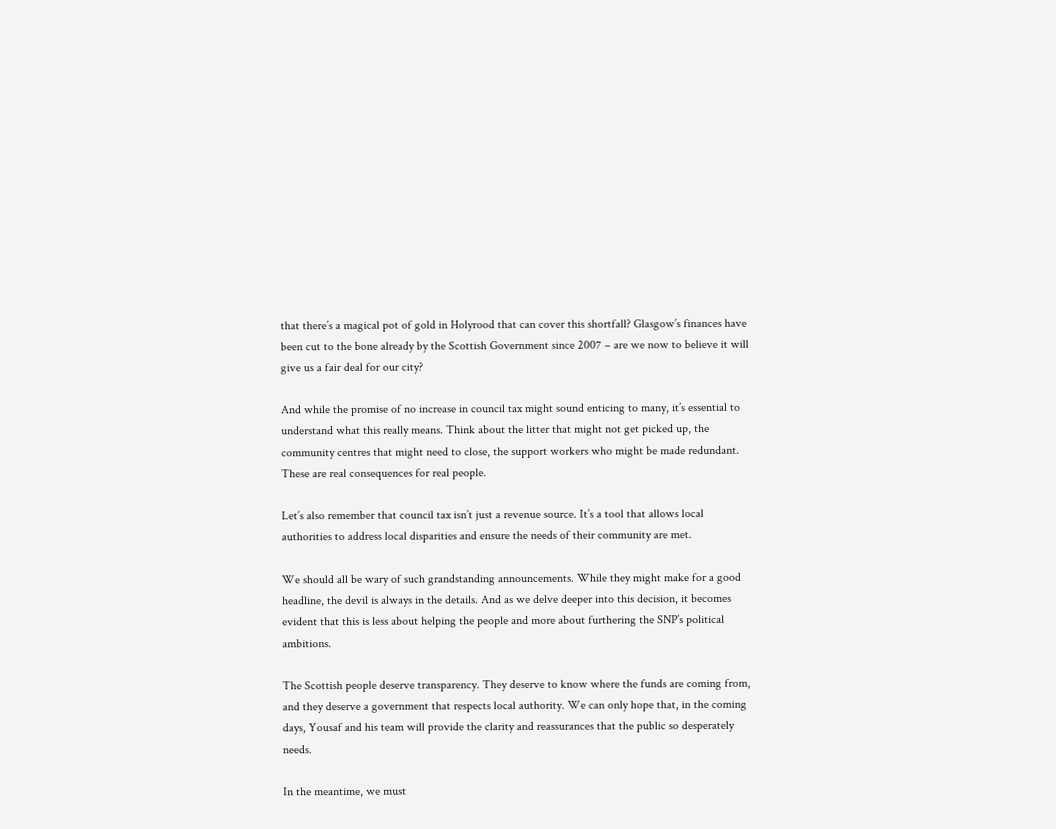that there’s a magical pot of gold in Holyrood that can cover this shortfall? Glasgow’s finances have been cut to the bone already by the Scottish Government since 2007 – are we now to believe it will give us a fair deal for our city?

And while the promise of no increase in council tax might sound enticing to many, it’s essential to understand what this really means. Think about the litter that might not get picked up, the community centres that might need to close, the support workers who might be made redundant. These are real consequences for real people.

Let’s also remember that council tax isn’t just a revenue source. It’s a tool that allows local authorities to address local disparities and ensure the needs of their community are met.

We should all be wary of such grandstanding announcements. While they might make for a good headline, the devil is always in the details. And as we delve deeper into this decision, it becomes evident that this is less about helping the people and more about furthering the SNP’s political ambitions.

The Scottish people deserve transparency. They deserve to know where the funds are coming from, and they deserve a government that respects local authority. We can only hope that, in the coming days, Yousaf and his team will provide the clarity and reassurances that the public so desperately needs.

In the meantime, we must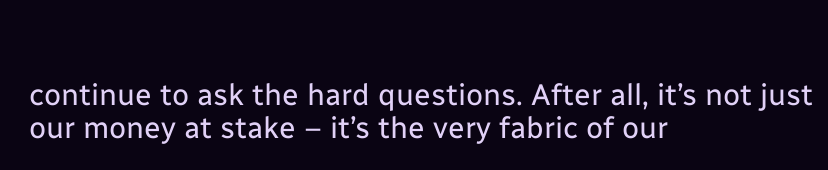continue to ask the hard questions. After all, it’s not just our money at stake – it’s the very fabric of our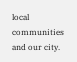local communities and our city.